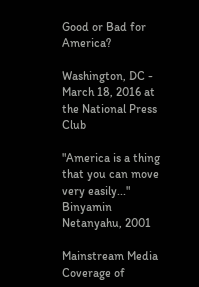Good or Bad for America?

Washington, DC - March 18, 2016 at the National Press Club

"America is a thing that you can move very easily..." Binyamin Netanyahu, 2001

Mainstream Media Coverage of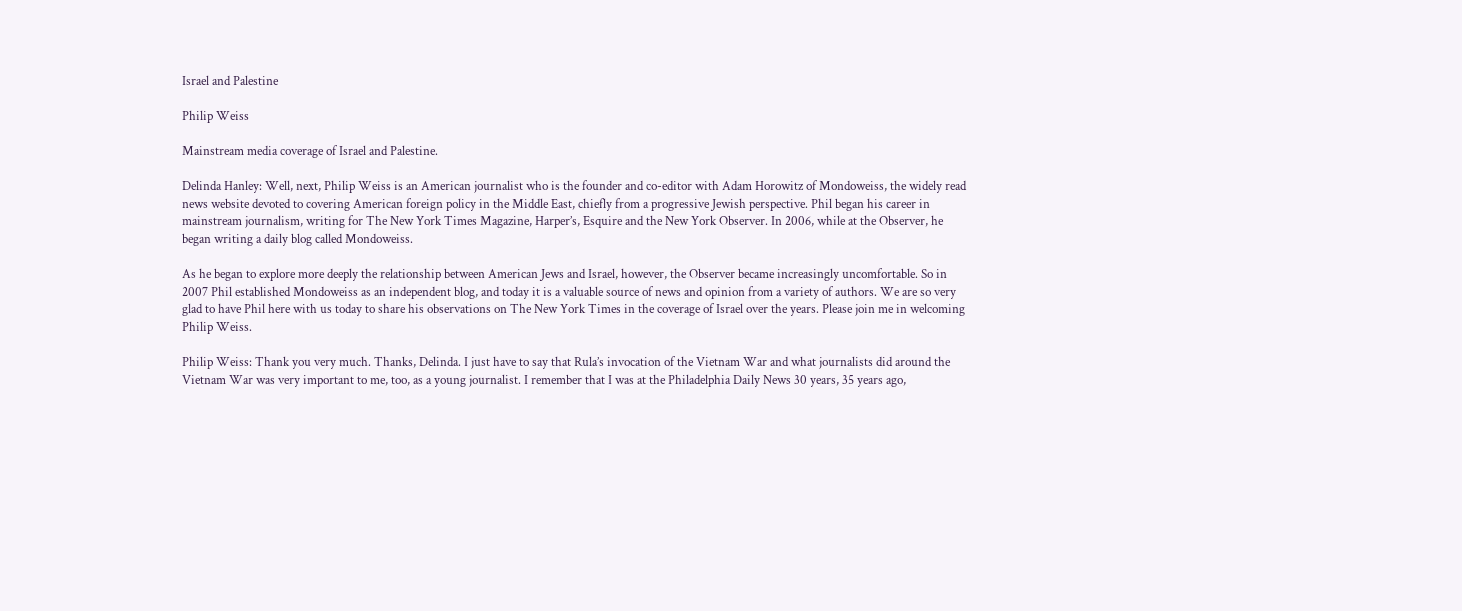Israel and Palestine

Philip Weiss

Mainstream media coverage of Israel and Palestine.

Delinda Hanley: Well, next, Philip Weiss is an American journalist who is the founder and co-editor with Adam Horowitz of Mondoweiss, the widely read news website devoted to covering American foreign policy in the Middle East, chiefly from a progressive Jewish perspective. Phil began his career in mainstream journalism, writing for The New York Times Magazine, Harper’s, Esquire and the New York Observer. In 2006, while at the Observer, he began writing a daily blog called Mondoweiss.

As he began to explore more deeply the relationship between American Jews and Israel, however, the Observer became increasingly uncomfortable. So in 2007 Phil established Mondoweiss as an independent blog, and today it is a valuable source of news and opinion from a variety of authors. We are so very glad to have Phil here with us today to share his observations on The New York Times in the coverage of Israel over the years. Please join me in welcoming Philip Weiss.

Philip Weiss: Thank you very much. Thanks, Delinda. I just have to say that Rula’s invocation of the Vietnam War and what journalists did around the Vietnam War was very important to me, too, as a young journalist. I remember that I was at the Philadelphia Daily News 30 years, 35 years ago,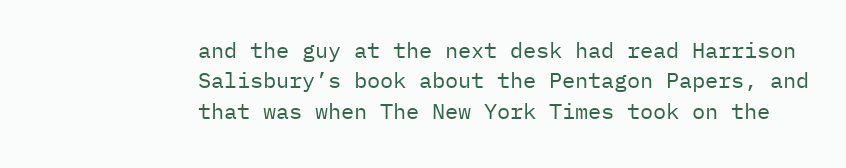and the guy at the next desk had read Harrison Salisbury’s book about the Pentagon Papers, and that was when The New York Times took on the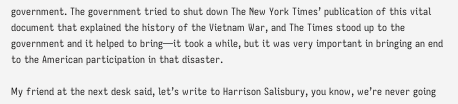government. The government tried to shut down The New York Times’ publication of this vital document that explained the history of the Vietnam War, and The Times stood up to the government and it helped to bring—it took a while, but it was very important in bringing an end to the American participation in that disaster.

My friend at the next desk said, let’s write to Harrison Salisbury, you know, we’re never going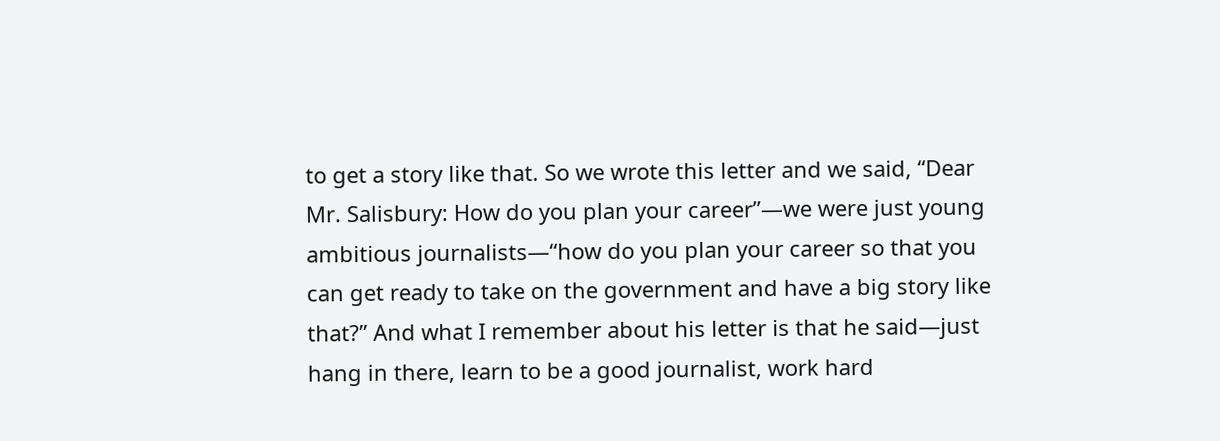to get a story like that. So we wrote this letter and we said, “Dear Mr. Salisbury: How do you plan your career”—we were just young ambitious journalists—“how do you plan your career so that you can get ready to take on the government and have a big story like that?” And what I remember about his letter is that he said—just hang in there, learn to be a good journalist, work hard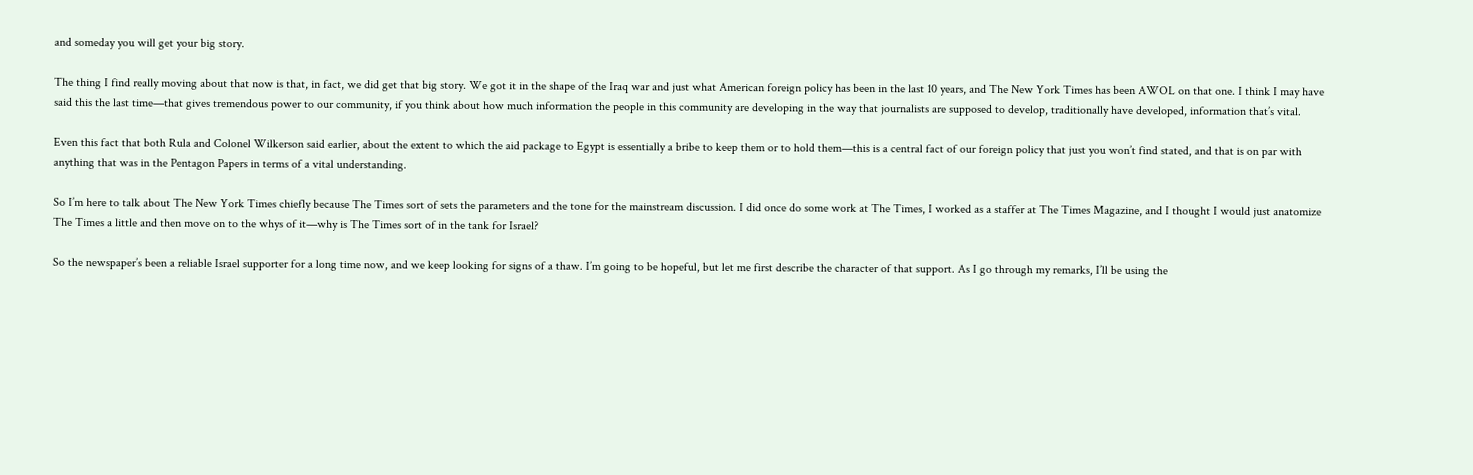and someday you will get your big story.

The thing I find really moving about that now is that, in fact, we did get that big story. We got it in the shape of the Iraq war and just what American foreign policy has been in the last 10 years, and The New York Times has been AWOL on that one. I think I may have said this the last time—that gives tremendous power to our community, if you think about how much information the people in this community are developing in the way that journalists are supposed to develop, traditionally have developed, information that’s vital.

Even this fact that both Rula and Colonel Wilkerson said earlier, about the extent to which the aid package to Egypt is essentially a bribe to keep them or to hold them—this is a central fact of our foreign policy that just you won’t find stated, and that is on par with anything that was in the Pentagon Papers in terms of a vital understanding.

So I’m here to talk about The New York Times chiefly because The Times sort of sets the parameters and the tone for the mainstream discussion. I did once do some work at The Times, I worked as a staffer at The Times Magazine, and I thought I would just anatomize The Times a little and then move on to the whys of it—why is The Times sort of in the tank for Israel?

So the newspaper’s been a reliable Israel supporter for a long time now, and we keep looking for signs of a thaw. I’m going to be hopeful, but let me first describe the character of that support. As I go through my remarks, I’ll be using the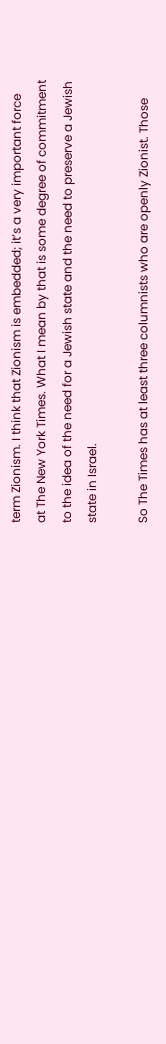term Zionism. I think that Zionism is embedded; it’s a very important force at The New York Times. What I mean by that is some degree of commitment to the idea of the need for a Jewish state and the need to preserve a Jewish state in Israel.

So The Times has at least three columnists who are openly Zionist. Those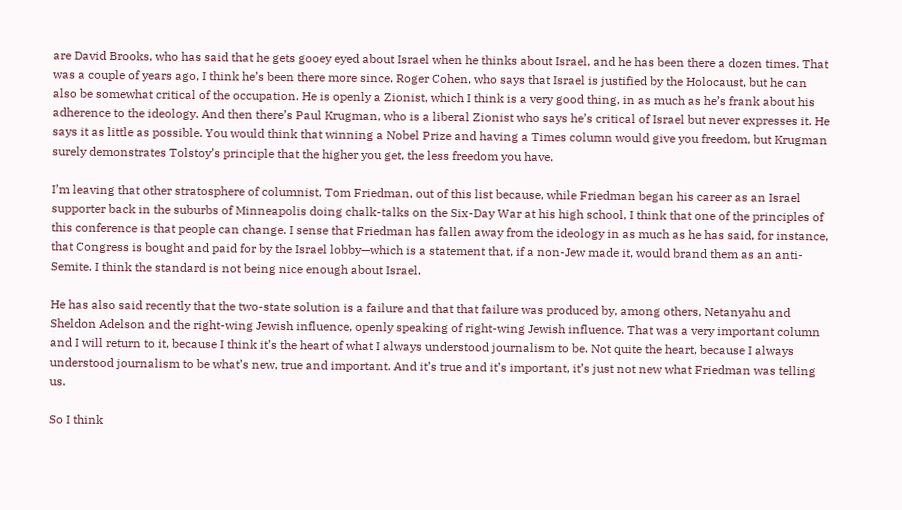are David Brooks, who has said that he gets gooey eyed about Israel when he thinks about Israel, and he has been there a dozen times. That was a couple of years ago, I think he’s been there more since. Roger Cohen, who says that Israel is justified by the Holocaust, but he can also be somewhat critical of the occupation. He is openly a Zionist, which I think is a very good thing, in as much as he’s frank about his adherence to the ideology. And then there’s Paul Krugman, who is a liberal Zionist who says he’s critical of Israel but never expresses it. He says it as little as possible. You would think that winning a Nobel Prize and having a Times column would give you freedom, but Krugman surely demonstrates Tolstoy’s principle that the higher you get, the less freedom you have.

I’m leaving that other stratosphere of columnist, Tom Friedman, out of this list because, while Friedman began his career as an Israel supporter back in the suburbs of Minneapolis doing chalk-talks on the Six-Day War at his high school, I think that one of the principles of this conference is that people can change. I sense that Friedman has fallen away from the ideology in as much as he has said, for instance, that Congress is bought and paid for by the Israel lobby—which is a statement that, if a non-Jew made it, would brand them as an anti-Semite. I think the standard is not being nice enough about Israel.

He has also said recently that the two-state solution is a failure and that that failure was produced by, among others, Netanyahu and Sheldon Adelson and the right-wing Jewish influence, openly speaking of right-wing Jewish influence. That was a very important column and I will return to it, because I think it’s the heart of what I always understood journalism to be. Not quite the heart, because I always understood journalism to be what’s new, true and important. And it’s true and it’s important, it’s just not new what Friedman was telling us.

So I think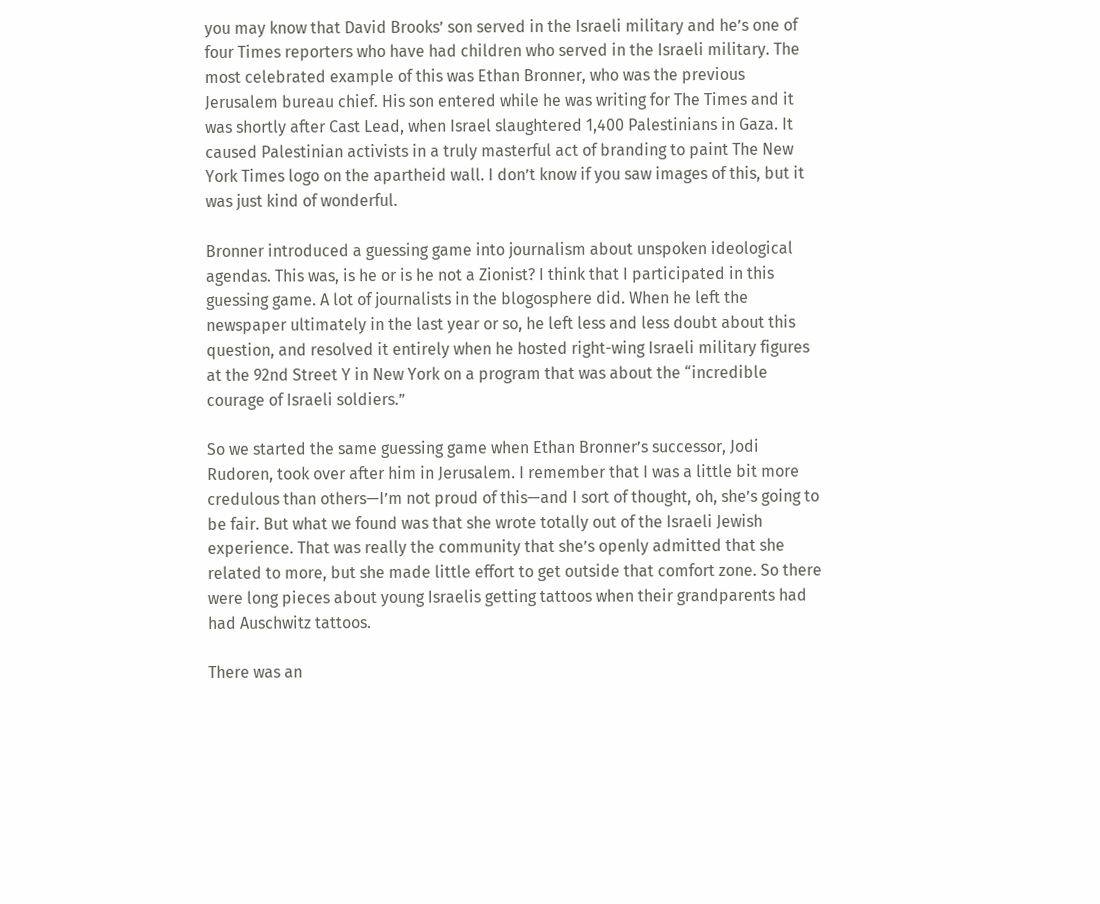you may know that David Brooks’ son served in the Israeli military and he’s one of four Times reporters who have had children who served in the Israeli military. The most celebrated example of this was Ethan Bronner, who was the previous Jerusalem bureau chief. His son entered while he was writing for The Times and it was shortly after Cast Lead, when Israel slaughtered 1,400 Palestinians in Gaza. It caused Palestinian activists in a truly masterful act of branding to paint The New York Times logo on the apartheid wall. I don’t know if you saw images of this, but it was just kind of wonderful.

Bronner introduced a guessing game into journalism about unspoken ideological agendas. This was, is he or is he not a Zionist? I think that I participated in this guessing game. A lot of journalists in the blogosphere did. When he left the newspaper ultimately in the last year or so, he left less and less doubt about this question, and resolved it entirely when he hosted right-wing Israeli military figures at the 92nd Street Y in New York on a program that was about the “incredible courage of Israeli soldiers.”

So we started the same guessing game when Ethan Bronner’s successor, Jodi Rudoren, took over after him in Jerusalem. I remember that I was a little bit more credulous than others—I’m not proud of this—and I sort of thought, oh, she’s going to be fair. But what we found was that she wrote totally out of the Israeli Jewish experience. That was really the community that she’s openly admitted that she related to more, but she made little effort to get outside that comfort zone. So there were long pieces about young Israelis getting tattoos when their grandparents had had Auschwitz tattoos.

There was an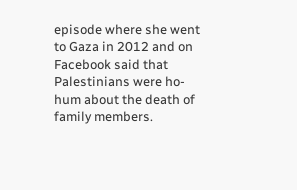episode where she went to Gaza in 2012 and on Facebook said that Palestinians were ho-hum about the death of family members.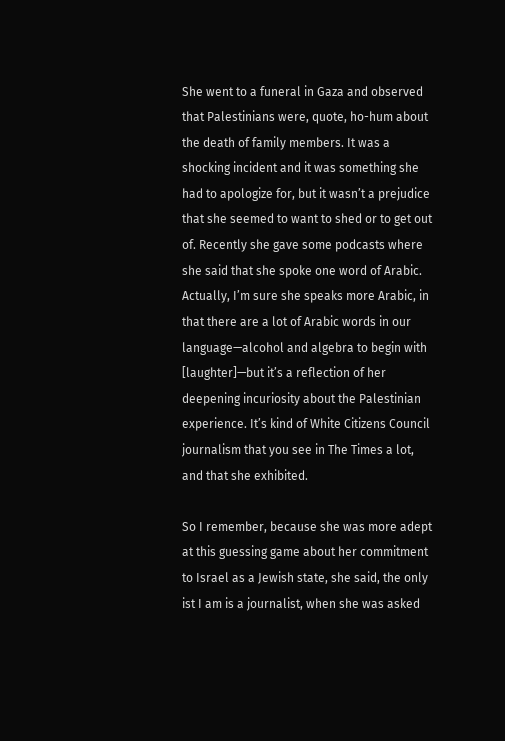She went to a funeral in Gaza and observed that Palestinians were, quote, ho-hum about the death of family members. It was a shocking incident and it was something she had to apologize for, but it wasn’t a prejudice that she seemed to want to shed or to get out of. Recently she gave some podcasts where she said that she spoke one word of Arabic. Actually, I’m sure she speaks more Arabic, in that there are a lot of Arabic words in our language—alcohol and algebra to begin with [laughter]—but it’s a reflection of her deepening incuriosity about the Palestinian experience. It’s kind of White Citizens Council journalism that you see in The Times a lot, and that she exhibited.

So I remember, because she was more adept at this guessing game about her commitment to Israel as a Jewish state, she said, the only ist I am is a journalist, when she was asked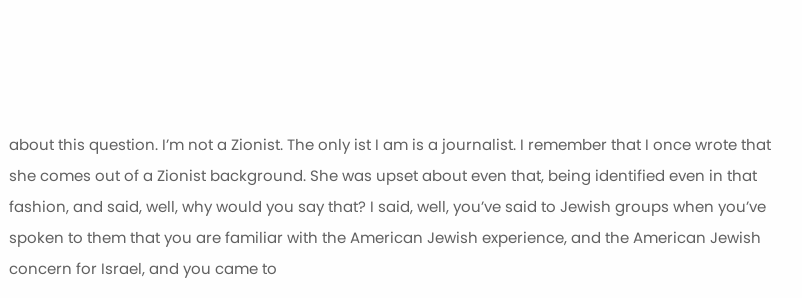about this question. I’m not a Zionist. The only ist I am is a journalist. I remember that I once wrote that she comes out of a Zionist background. She was upset about even that, being identified even in that fashion, and said, well, why would you say that? I said, well, you’ve said to Jewish groups when you’ve spoken to them that you are familiar with the American Jewish experience, and the American Jewish concern for Israel, and you came to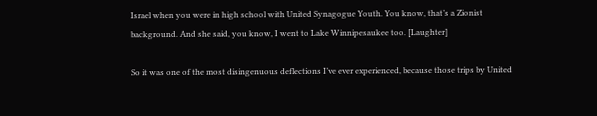Israel when you were in high school with United Synagogue Youth. You know, that’s a Zionist background. And she said, you know, I went to Lake Winnipesaukee too. [Laughter]

So it was one of the most disingenuous deflections I’ve ever experienced, because those trips by United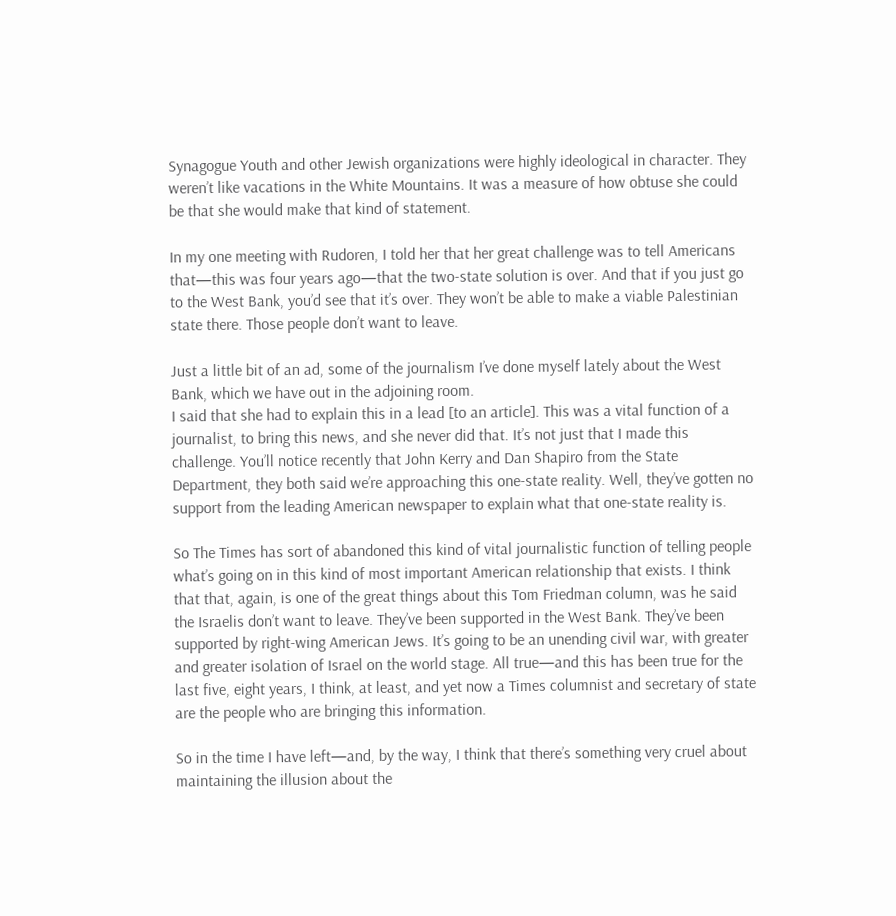Synagogue Youth and other Jewish organizations were highly ideological in character. They weren’t like vacations in the White Mountains. It was a measure of how obtuse she could be that she would make that kind of statement.

In my one meeting with Rudoren, I told her that her great challenge was to tell Americans that—this was four years ago—that the two-state solution is over. And that if you just go to the West Bank, you’d see that it’s over. They won’t be able to make a viable Palestinian state there. Those people don’t want to leave.

Just a little bit of an ad, some of the journalism I’ve done myself lately about the West Bank, which we have out in the adjoining room.
I said that she had to explain this in a lead [to an article]. This was a vital function of a journalist, to bring this news, and she never did that. It’s not just that I made this challenge. You’ll notice recently that John Kerry and Dan Shapiro from the State Department, they both said we’re approaching this one-state reality. Well, they’ve gotten no support from the leading American newspaper to explain what that one-state reality is.

So The Times has sort of abandoned this kind of vital journalistic function of telling people what’s going on in this kind of most important American relationship that exists. I think that that, again, is one of the great things about this Tom Friedman column, was he said the Israelis don’t want to leave. They’ve been supported in the West Bank. They’ve been supported by right-wing American Jews. It’s going to be an unending civil war, with greater and greater isolation of Israel on the world stage. All true—and this has been true for the last five, eight years, I think, at least, and yet now a Times columnist and secretary of state are the people who are bringing this information.

So in the time I have left—and, by the way, I think that there’s something very cruel about maintaining the illusion about the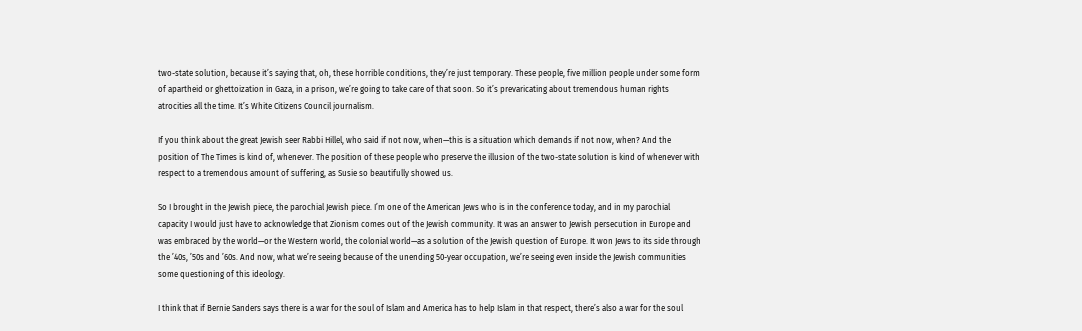two-state solution, because it’s saying that, oh, these horrible conditions, they’re just temporary. These people, five million people under some form of apartheid or ghettoization in Gaza, in a prison, we’re going to take care of that soon. So it’s prevaricating about tremendous human rights atrocities all the time. It’s White Citizens Council journalism.

If you think about the great Jewish seer Rabbi Hillel, who said if not now, when—this is a situation which demands if not now, when? And the position of The Times is kind of, whenever. The position of these people who preserve the illusion of the two-state solution is kind of whenever with respect to a tremendous amount of suffering, as Susie so beautifully showed us.

So I brought in the Jewish piece, the parochial Jewish piece. I’m one of the American Jews who is in the conference today, and in my parochial capacity I would just have to acknowledge that Zionism comes out of the Jewish community. It was an answer to Jewish persecution in Europe and was embraced by the world—or the Western world, the colonial world—as a solution of the Jewish question of Europe. It won Jews to its side through the ’40s, ’50s and ’60s. And now, what we’re seeing because of the unending 50-year occupation, we’re seeing even inside the Jewish communities some questioning of this ideology.

I think that if Bernie Sanders says there is a war for the soul of Islam and America has to help Islam in that respect, there’s also a war for the soul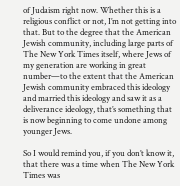of Judaism right now. Whether this is a religious conflict or not, I’m not getting into that. But to the degree that the American Jewish community, including large parts of The New York Times itself, where Jews of my generation are working in great number—to the extent that the American Jewish community embraced this ideology and married this ideology and saw it as a deliverance ideology, that’s something that is now beginning to come undone among younger Jews.

So I would remind you, if you don’t know it, that there was a time when The New York Times was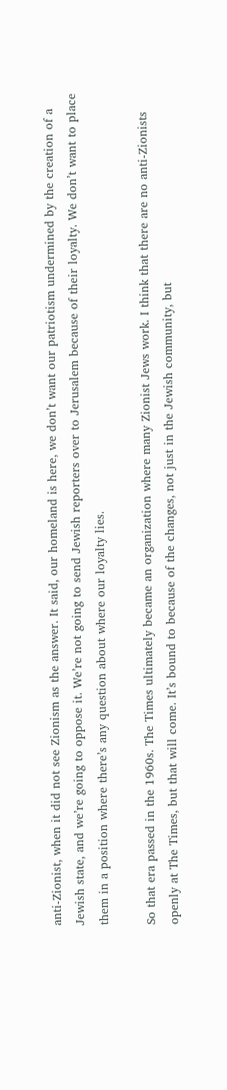anti-Zionist, when it did not see Zionism as the answer. It said, our homeland is here, we don’t want our patriotism undermined by the creation of a Jewish state, and we’re going to oppose it. We’re not going to send Jewish reporters over to Jerusalem because of their loyalty. We don’t want to place them in a position where there’s any question about where our loyalty lies.

So that era passed in the 1960s. The Times ultimately became an organization where many Zionist Jews work. I think that there are no anti-Zionists openly at The Times, but that will come. It’s bound to because of the changes, not just in the Jewish community, but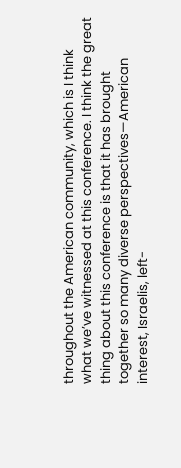throughout the American community, which is I think what we’ve witnessed at this conference. I think the great thing about this conference is that it has brought together so many diverse perspectives—American interest, Israelis, left-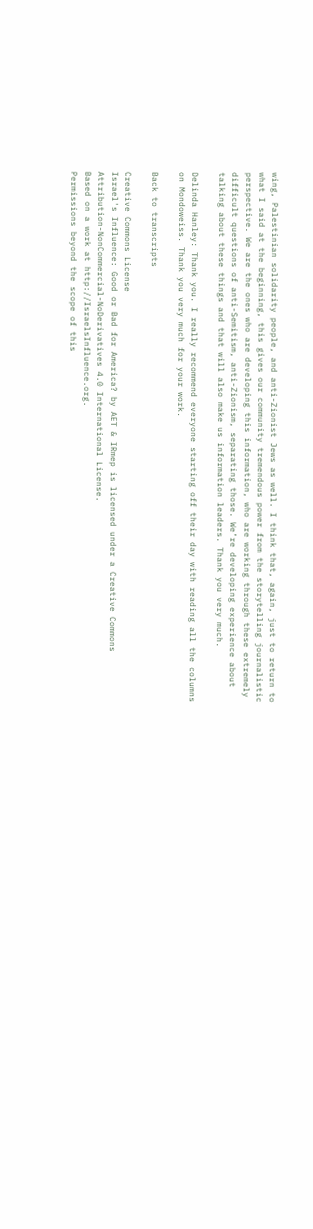wing, Palestinian solidarity people, and anti-Zionist Jews as well. I think that, again, just to return to what I said at the beginning, this gives our community tremendous power from the storytelling journalistic perspective. We are the ones who are developing this information, who are working through these extremely difficult questions of anti-Semitism, anti-Zionism, separating those. We’re developing experience about talking about these things and that will also make us information leaders. Thank you very much.

Delinda Hanley: Thank you. I really recommend everyone starting off their day with reading all the columns on Mondoweiss. Thank you very much for your work.

Back to transcripts

Creative Commons License
Israel's Influence: Good or Bad for America? by AET & IRmep is licensed under a Creative Commons Attribution-NonCommercial-NoDerivatives 4.0 International License.
Based on a work at http://IsraelsInfluence.org.
Permissions beyond the scope of this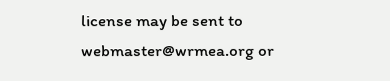license may be sent to webmaster@wrmea.org or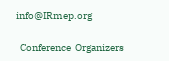info@IRmep.org

  Conference  Organizers